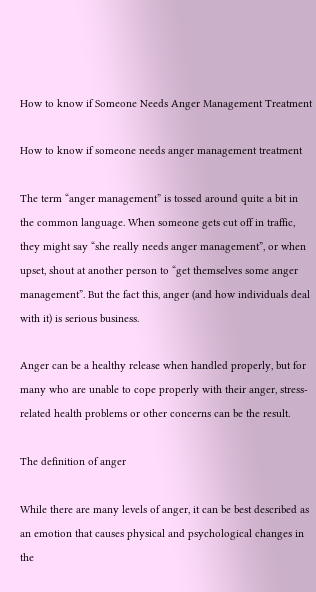How to know if Someone Needs Anger Management Treatment

How to know if someone needs anger management treatment

The term “anger management” is tossed around quite a bit in the common language. When someone gets cut off in traffic, they might say “she really needs anger management”, or when upset, shout at another person to “get themselves some anger management”. But the fact this, anger (and how individuals deal with it) is serious business.

Anger can be a healthy release when handled properly, but for many who are unable to cope properly with their anger, stress-related health problems or other concerns can be the result.

The definition of anger

While there are many levels of anger, it can be best described as an emotion that causes physical and psychological changes in the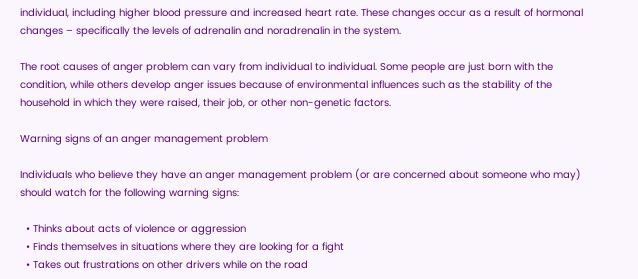individual, including higher blood pressure and increased heart rate. These changes occur as a result of hormonal changes – specifically the levels of adrenalin and noradrenalin in the system.

The root causes of anger problem can vary from individual to individual. Some people are just born with the condition, while others develop anger issues because of environmental influences such as the stability of the household in which they were raised, their job, or other non-genetic factors.

Warning signs of an anger management problem

Individuals who believe they have an anger management problem (or are concerned about someone who may) should watch for the following warning signs:

  • Thinks about acts of violence or aggression
  • Finds themselves in situations where they are looking for a fight
  • Takes out frustrations on other drivers while on the road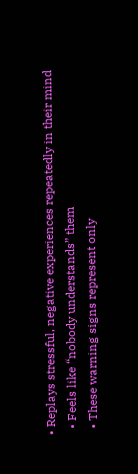• Replays stressful, negative experiences repeatedly in their mind
  • Feels like “nobody understands” them
  • These warning signs represent only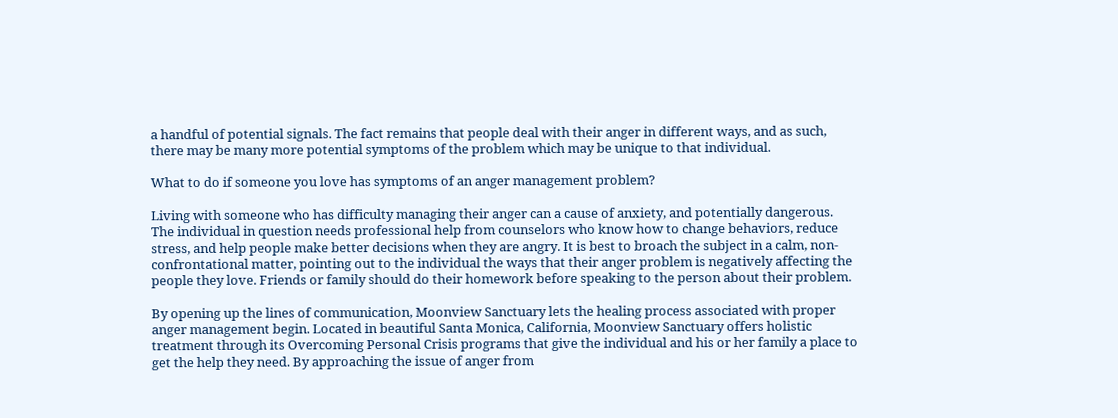a handful of potential signals. The fact remains that people deal with their anger in different ways, and as such, there may be many more potential symptoms of the problem which may be unique to that individual.

What to do if someone you love has symptoms of an anger management problem?

Living with someone who has difficulty managing their anger can a cause of anxiety, and potentially dangerous. The individual in question needs professional help from counselors who know how to change behaviors, reduce stress, and help people make better decisions when they are angry. It is best to broach the subject in a calm, non-confrontational matter, pointing out to the individual the ways that their anger problem is negatively affecting the people they love. Friends or family should do their homework before speaking to the person about their problem.

By opening up the lines of communication, Moonview Sanctuary lets the healing process associated with proper anger management begin. Located in beautiful Santa Monica, California, Moonview Sanctuary offers holistic treatment through its Overcoming Personal Crisis programs that give the individual and his or her family a place to get the help they need. By approaching the issue of anger from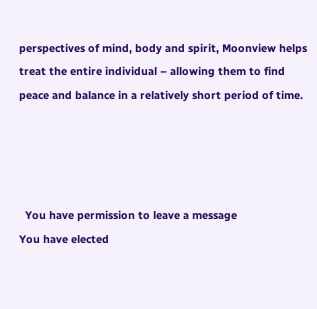perspectives of mind, body and spirit, Moonview helps treat the entire individual – allowing them to find peace and balance in a relatively short period of time.




  You have permission to leave a message
You have elected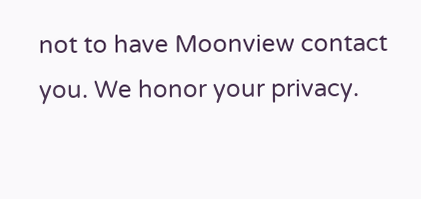not to have Moonview contact you. We honor your privacy.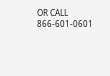OR CALL 866-601-0601